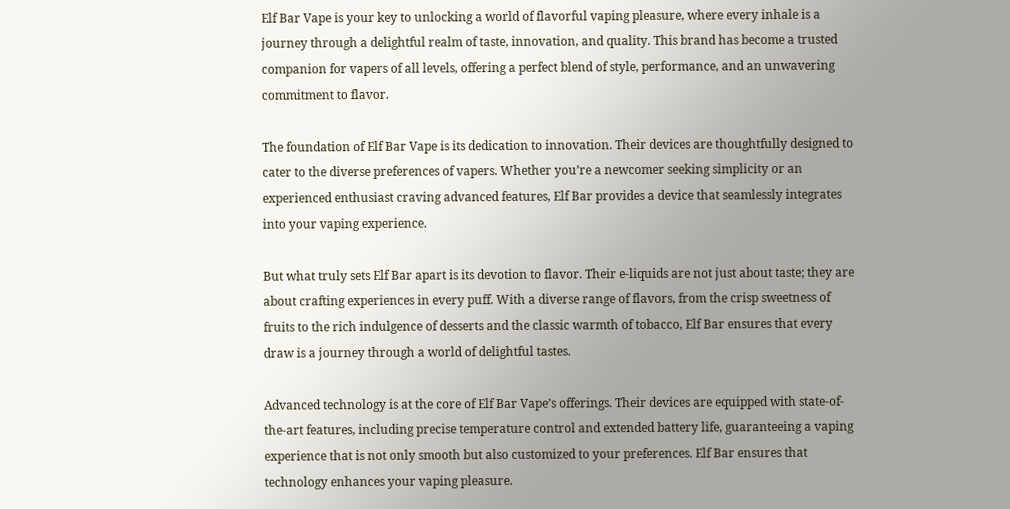Elf Bar Vape is your key to unlocking a world of flavorful vaping pleasure, where every inhale is a journey through a delightful realm of taste, innovation, and quality. This brand has become a trusted companion for vapers of all levels, offering a perfect blend of style, performance, and an unwavering commitment to flavor.

The foundation of Elf Bar Vape is its dedication to innovation. Their devices are thoughtfully designed to cater to the diverse preferences of vapers. Whether you’re a newcomer seeking simplicity or an experienced enthusiast craving advanced features, Elf Bar provides a device that seamlessly integrates into your vaping experience.

But what truly sets Elf Bar apart is its devotion to flavor. Their e-liquids are not just about taste; they are about crafting experiences in every puff. With a diverse range of flavors, from the crisp sweetness of fruits to the rich indulgence of desserts and the classic warmth of tobacco, Elf Bar ensures that every draw is a journey through a world of delightful tastes.

Advanced technology is at the core of Elf Bar Vape’s offerings. Their devices are equipped with state-of-the-art features, including precise temperature control and extended battery life, guaranteeing a vaping experience that is not only smooth but also customized to your preferences. Elf Bar ensures that technology enhances your vaping pleasure.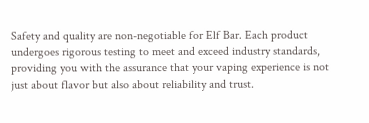Safety and quality are non-negotiable for Elf Bar. Each product undergoes rigorous testing to meet and exceed industry standards, providing you with the assurance that your vaping experience is not just about flavor but also about reliability and trust.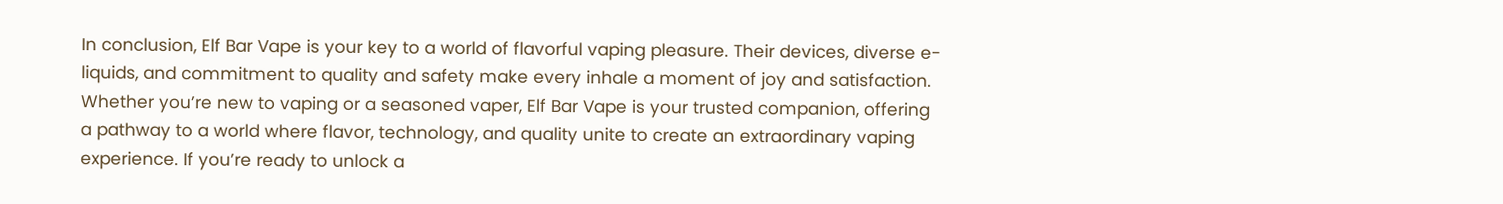In conclusion, Elf Bar Vape is your key to a world of flavorful vaping pleasure. Their devices, diverse e-liquids, and commitment to quality and safety make every inhale a moment of joy and satisfaction. Whether you’re new to vaping or a seasoned vaper, Elf Bar Vape is your trusted companion, offering a pathway to a world where flavor, technology, and quality unite to create an extraordinary vaping experience. If you’re ready to unlock a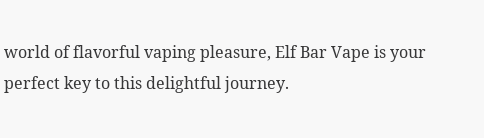world of flavorful vaping pleasure, Elf Bar Vape is your perfect key to this delightful journey.